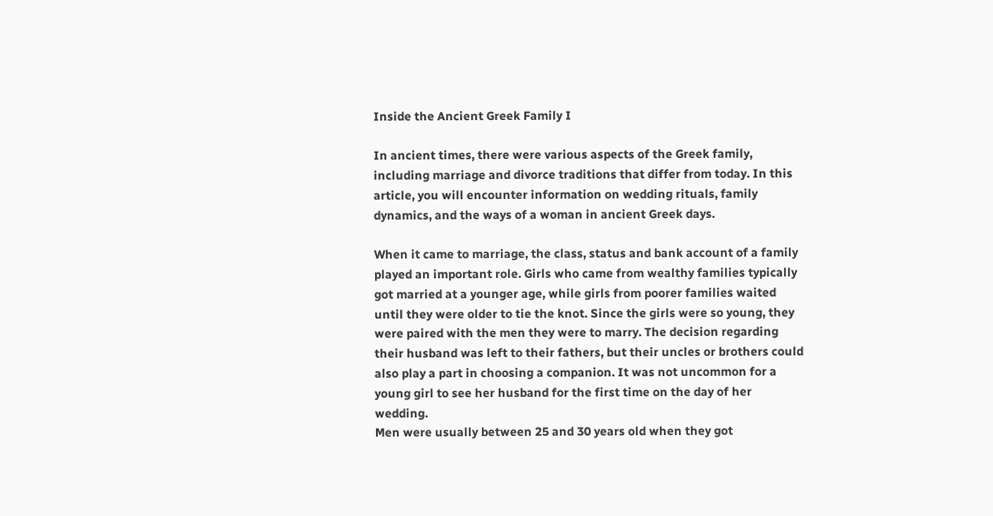Inside the Ancient Greek Family I

In ancient times, there were various aspects of the Greek family, including marriage and divorce traditions that differ from today. In this article, you will encounter information on wedding rituals, family dynamics, and the ways of a woman in ancient Greek days.

When it came to marriage, the class, status and bank account of a family played an important role. Girls who came from wealthy families typically got married at a younger age, while girls from poorer families waited until they were older to tie the knot. Since the girls were so young, they were paired with the men they were to marry. The decision regarding their husband was left to their fathers, but their uncles or brothers could also play a part in choosing a companion. It was not uncommon for a young girl to see her husband for the first time on the day of her wedding.
Men were usually between 25 and 30 years old when they got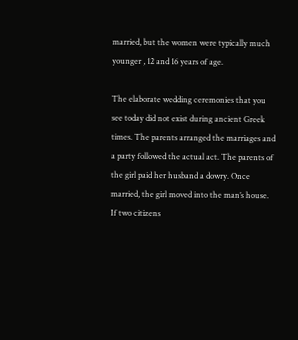married, but the women were typically much younger , 12 and 16 years of age.

The elaborate wedding ceremonies that you see today did not exist during ancient Greek times. The parents arranged the marriages and a party followed the actual act. The parents of the girl paid her husband a dowry. Once married, the girl moved into the man’s house. If two citizens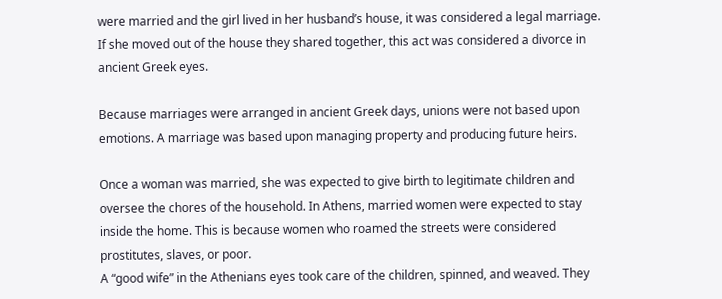were married and the girl lived in her husband’s house, it was considered a legal marriage. If she moved out of the house they shared together, this act was considered a divorce in ancient Greek eyes.

Because marriages were arranged in ancient Greek days, unions were not based upon emotions. A marriage was based upon managing property and producing future heirs.

Once a woman was married, she was expected to give birth to legitimate children and oversee the chores of the household. In Athens, married women were expected to stay inside the home. This is because women who roamed the streets were considered prostitutes, slaves, or poor.
A “good wife” in the Athenians eyes took care of the children, spinned, and weaved. They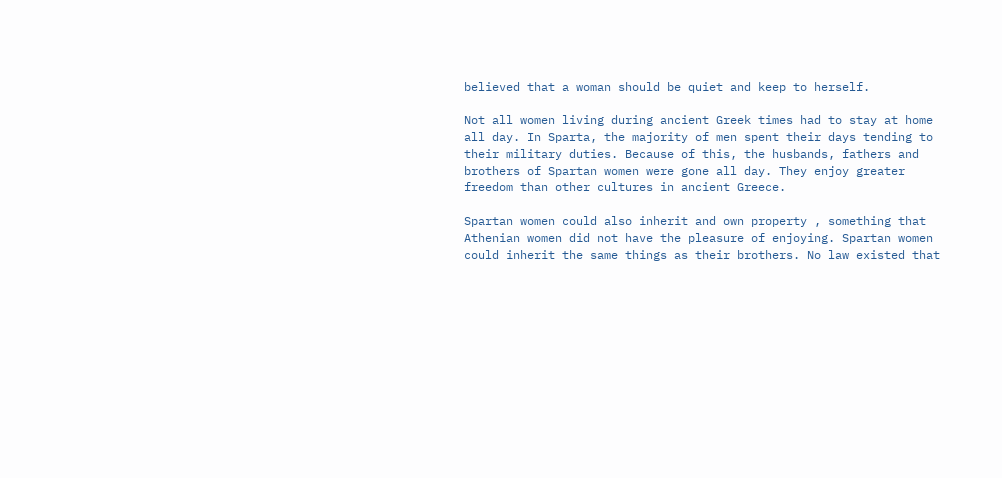believed that a woman should be quiet and keep to herself.

Not all women living during ancient Greek times had to stay at home all day. In Sparta, the majority of men spent their days tending to their military duties. Because of this, the husbands, fathers and brothers of Spartan women were gone all day. They enjoy greater freedom than other cultures in ancient Greece.

Spartan women could also inherit and own property , something that Athenian women did not have the pleasure of enjoying. Spartan women could inherit the same things as their brothers. No law existed that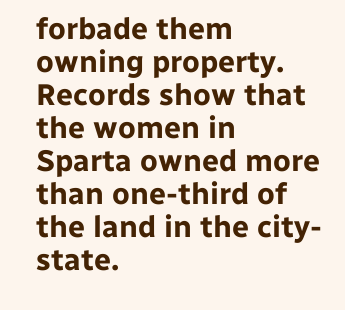forbade them owning property. Records show that the women in Sparta owned more than one-third of the land in the city-state.